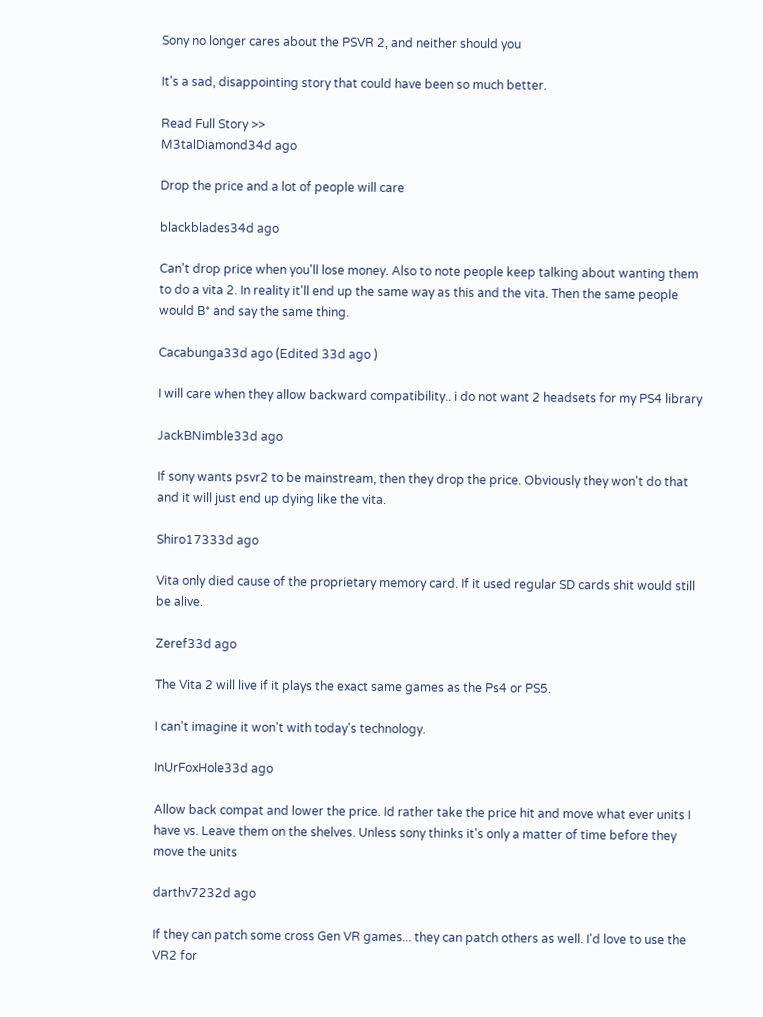Sony no longer cares about the PSVR 2, and neither should you

It's a sad, disappointing story that could have been so much better.

Read Full Story >>
M3talDiamond34d ago

Drop the price and a lot of people will care

blackblades34d ago

Can't drop price when you'll lose money. Also to note people keep talking about wanting them to do a vita 2. In reality it'll end up the same way as this and the vita. Then the same people would B* and say the same thing.

Cacabunga33d ago (Edited 33d ago )

I will care when they allow backward compatibility.. i do not want 2 headsets for my PS4 library

JackBNimble33d ago

If sony wants psvr2 to be mainstream, then they drop the price. Obviously they won't do that and it will just end up dying like the vita.

Shiro17333d ago

Vita only died cause of the proprietary memory card. If it used regular SD cards shit would still be alive.

Zeref33d ago

The Vita 2 will live if it plays the exact same games as the Ps4 or PS5.

I can't imagine it won't with today's technology.

InUrFoxHole33d ago

Allow back compat and lower the price. Id rather take the price hit and move what ever units I have vs. Leave them on the shelves. Unless sony thinks it's only a matter of time before they move the units

darthv7232d ago

If they can patch some cross Gen VR games... they can patch others as well. I'd love to use the VR2 for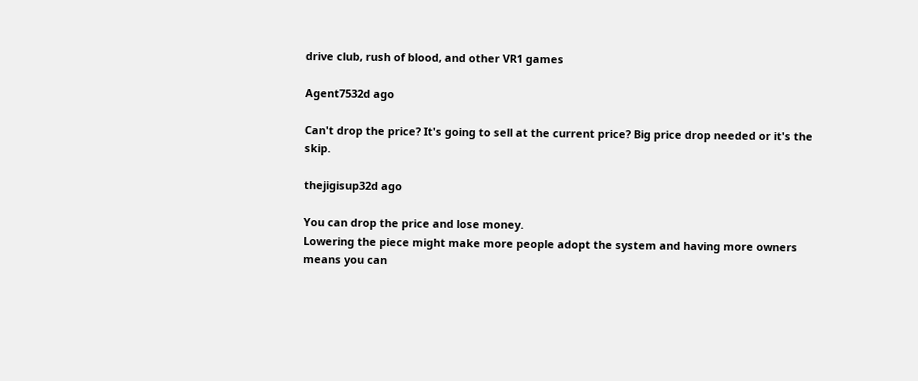drive club, rush of blood, and other VR1 games

Agent7532d ago

Can't drop the price? It's going to sell at the current price? Big price drop needed or it's the skip.

thejigisup32d ago

You can drop the price and lose money.
Lowering the piece might make more people adopt the system and having more owners means you can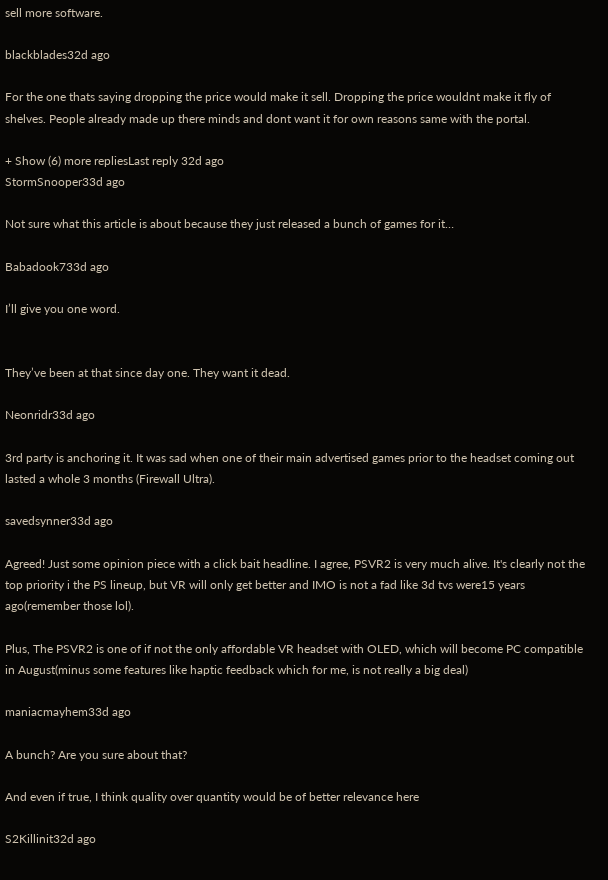sell more software.

blackblades32d ago

For the one thats saying dropping the price would make it sell. Dropping the price wouldnt make it fly of shelves. People already made up there minds and dont want it for own reasons same with the portal.

+ Show (6) more repliesLast reply 32d ago
StormSnooper33d ago

Not sure what this article is about because they just released a bunch of games for it…

Babadook733d ago

I’ll give you one word.


They’ve been at that since day one. They want it dead.

Neonridr33d ago

3rd party is anchoring it. It was sad when one of their main advertised games prior to the headset coming out lasted a whole 3 months (Firewall Ultra).

savedsynner33d ago

Agreed! Just some opinion piece with a click bait headline. I agree, PSVR2 is very much alive. It's clearly not the top priority i the PS lineup, but VR will only get better and IMO is not a fad like 3d tvs were15 years ago(remember those lol).

Plus, The PSVR2 is one of if not the only affordable VR headset with OLED, which will become PC compatible in August(minus some features like haptic feedback which for me, is not really a big deal)

maniacmayhem33d ago

A bunch? Are you sure about that?

And even if true, I think quality over quantity would be of better relevance here

S2Killinit32d ago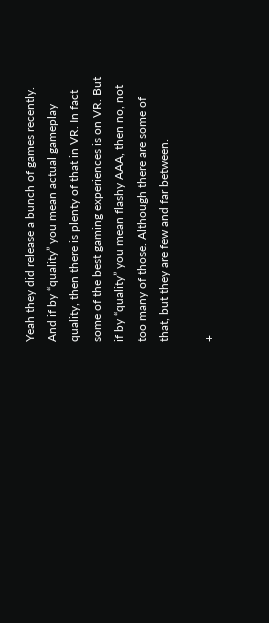Yeah they did release a bunch of games recently. And if by “quality” you mean actual gameplay quality, then there is plenty of that in VR. In fact some of the best gaming experiences is on VR. But if by “quality” you mean flashy AAA, then no, not too many of those. Although there are some of that, but they are few and far between.

+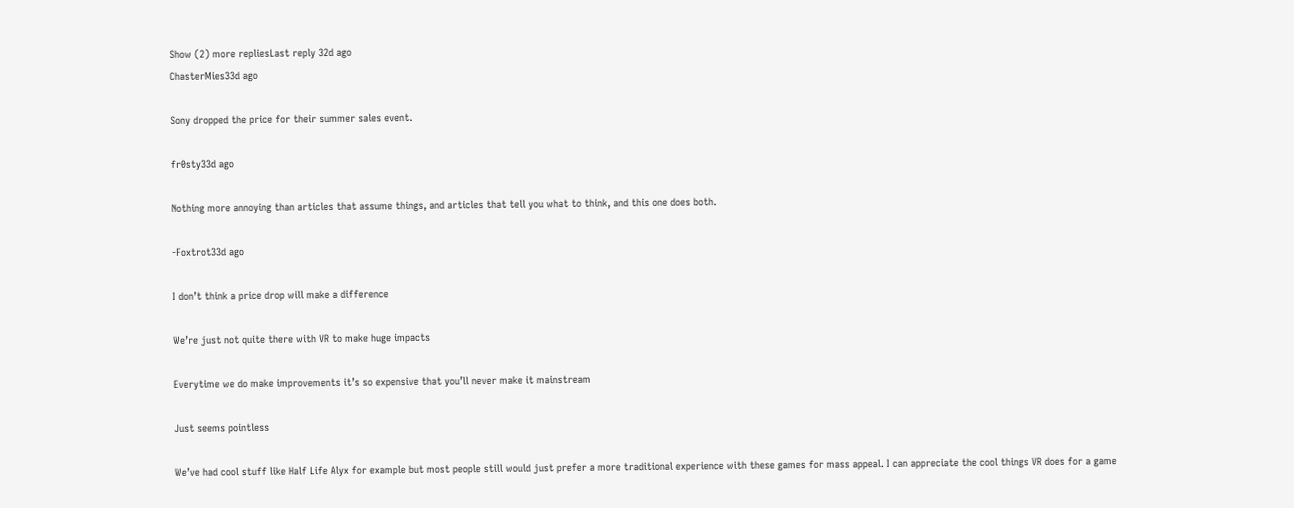Show (2) more repliesLast reply 32d ago
ChasterMies33d ago

Sony dropped the price for their summer sales event.

fr0sty33d ago

Nothing more annoying than articles that assume things, and articles that tell you what to think, and this one does both.

-Foxtrot33d ago

I don’t think a price drop will make a difference

We’re just not quite there with VR to make huge impacts

Everytime we do make improvements it’s so expensive that you’ll never make it mainstream

Just seems pointless

We’ve had cool stuff like Half Life Alyx for example but most people still would just prefer a more traditional experience with these games for mass appeal. I can appreciate the cool things VR does for a game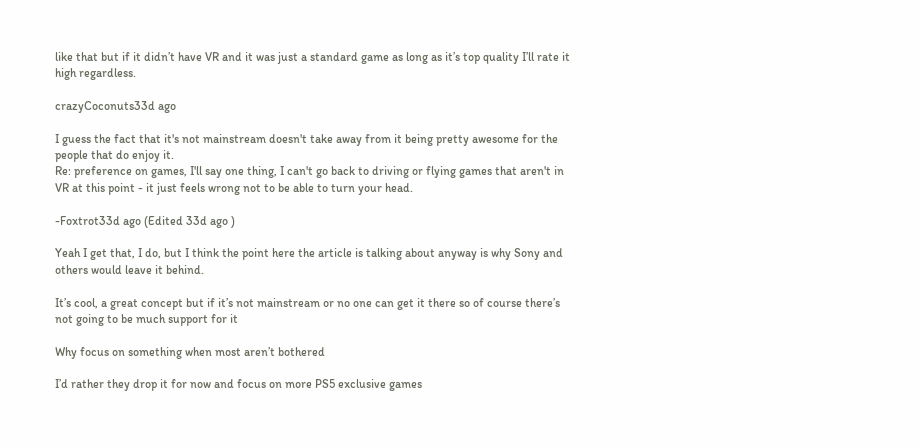like that but if it didn’t have VR and it was just a standard game as long as it’s top quality I’ll rate it high regardless.

crazyCoconuts33d ago

I guess the fact that it's not mainstream doesn't take away from it being pretty awesome for the people that do enjoy it.
Re: preference on games, I'll say one thing, I can't go back to driving or flying games that aren't in VR at this point - it just feels wrong not to be able to turn your head.

-Foxtrot33d ago (Edited 33d ago )

Yeah I get that, I do, but I think the point here the article is talking about anyway is why Sony and others would leave it behind.

It’s cool, a great concept but if it’s not mainstream or no one can get it there so of course there’s not going to be much support for it

Why focus on something when most aren’t bothered

I’d rather they drop it for now and focus on more PS5 exclusive games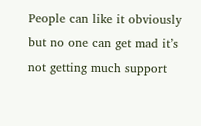People can like it obviously but no one can get mad it’s not getting much support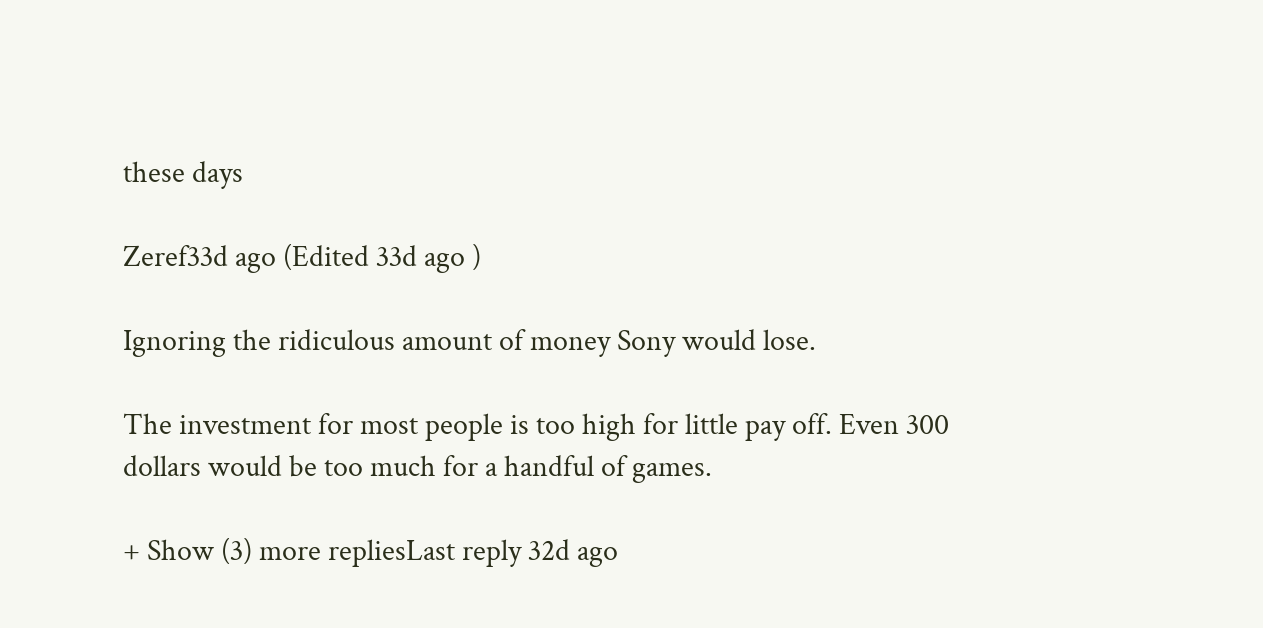these days

Zeref33d ago (Edited 33d ago )

Ignoring the ridiculous amount of money Sony would lose.

The investment for most people is too high for little pay off. Even 300 dollars would be too much for a handful of games.

+ Show (3) more repliesLast reply 32d ago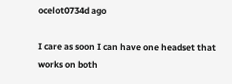ocelot0734d ago

I care as soon I can have one headset that works on both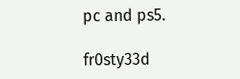pc and ps5.

fr0sty33d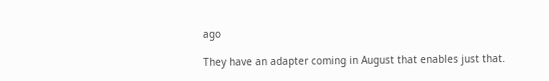ago

They have an adapter coming in August that enables just that.